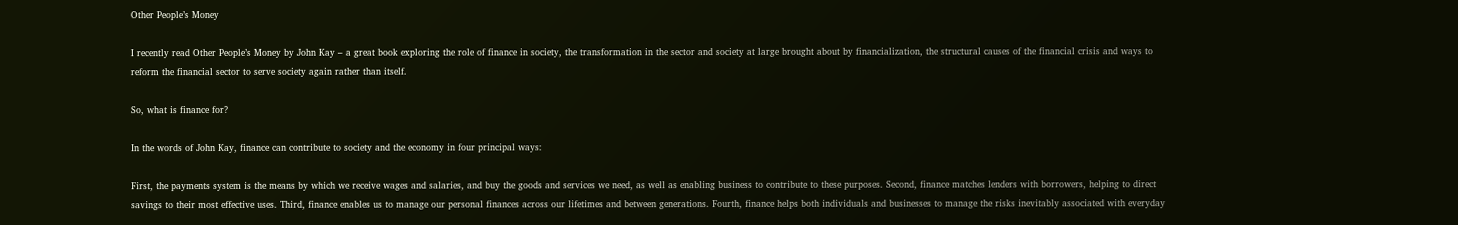Other People’s Money

I recently read Other People’s Money by John Kay – a great book exploring the role of finance in society, the transformation in the sector and society at large brought about by financialization, the structural causes of the financial crisis and ways to reform the financial sector to serve society again rather than itself.

So, what is finance for?

In the words of John Kay, finance can contribute to society and the economy in four principal ways:

First, the payments system is the means by which we receive wages and salaries, and buy the goods and services we need, as well as enabling business to contribute to these purposes. Second, finance matches lenders with borrowers, helping to direct savings to their most effective uses. Third, finance enables us to manage our personal finances across our lifetimes and between generations. Fourth, finance helps both individuals and businesses to manage the risks inevitably associated with everyday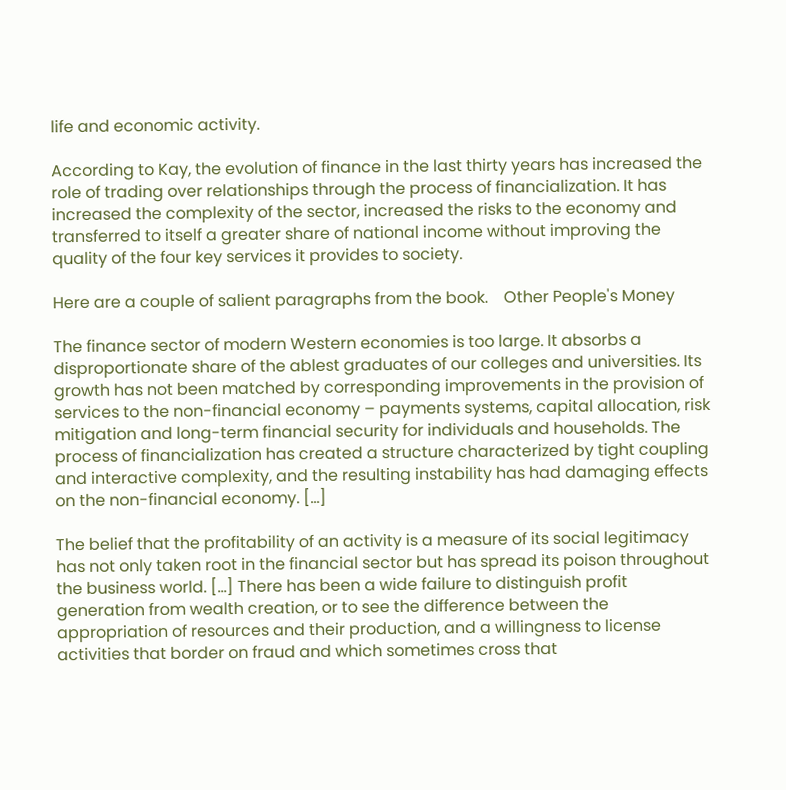life and economic activity.

According to Kay, the evolution of finance in the last thirty years has increased the role of trading over relationships through the process of financialization. It has increased the complexity of the sector, increased the risks to the economy and transferred to itself a greater share of national income without improving the quality of the four key services it provides to society.

Here are a couple of salient paragraphs from the book.    Other People's Money

The finance sector of modern Western economies is too large. It absorbs a disproportionate share of the ablest graduates of our colleges and universities. Its growth has not been matched by corresponding improvements in the provision of services to the non-financial economy – payments systems, capital allocation, risk mitigation and long-term financial security for individuals and households. The process of financialization has created a structure characterized by tight coupling and interactive complexity, and the resulting instability has had damaging effects on the non-financial economy. […]

The belief that the profitability of an activity is a measure of its social legitimacy has not only taken root in the financial sector but has spread its poison throughout the business world. […] There has been a wide failure to distinguish profit generation from wealth creation, or to see the difference between the appropriation of resources and their production, and a willingness to license activities that border on fraud and which sometimes cross that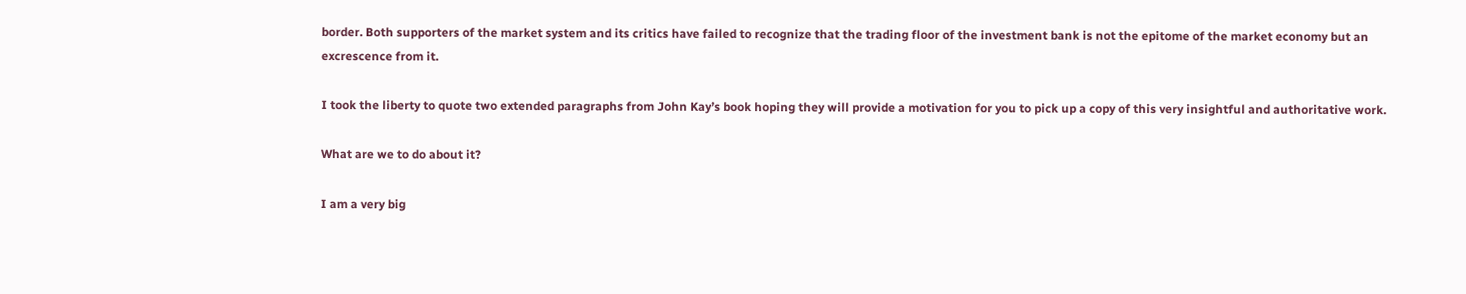border. Both supporters of the market system and its critics have failed to recognize that the trading floor of the investment bank is not the epitome of the market economy but an excrescence from it.

I took the liberty to quote two extended paragraphs from John Kay’s book hoping they will provide a motivation for you to pick up a copy of this very insightful and authoritative work.

What are we to do about it?

I am a very big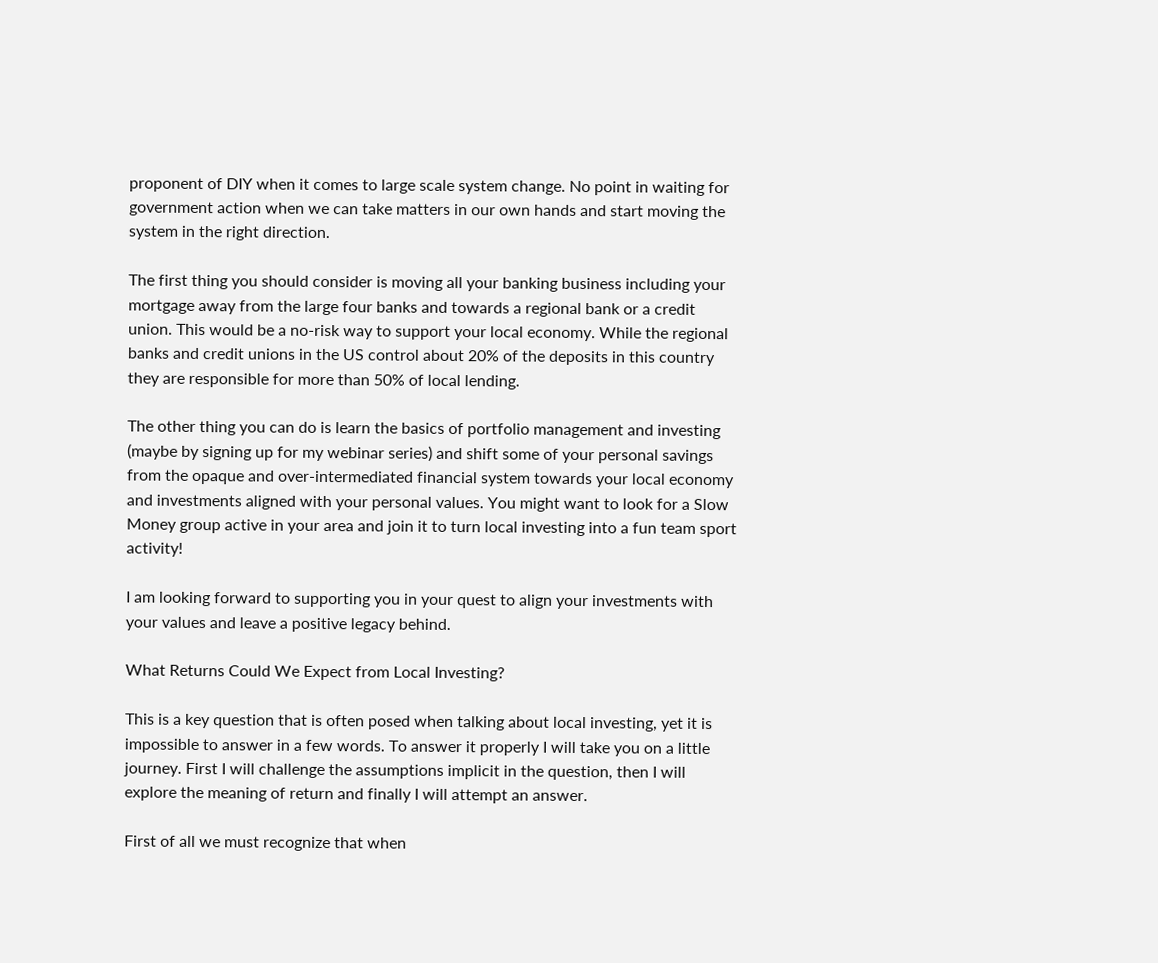proponent of DIY when it comes to large scale system change. No point in waiting for government action when we can take matters in our own hands and start moving the system in the right direction.

The first thing you should consider is moving all your banking business including your mortgage away from the large four banks and towards a regional bank or a credit union. This would be a no-risk way to support your local economy. While the regional banks and credit unions in the US control about 20% of the deposits in this country they are responsible for more than 50% of local lending.

The other thing you can do is learn the basics of portfolio management and investing (maybe by signing up for my webinar series) and shift some of your personal savings from the opaque and over-intermediated financial system towards your local economy and investments aligned with your personal values. You might want to look for a Slow Money group active in your area and join it to turn local investing into a fun team sport activity!

I am looking forward to supporting you in your quest to align your investments with your values and leave a positive legacy behind.

What Returns Could We Expect from Local Investing?

This is a key question that is often posed when talking about local investing, yet it is impossible to answer in a few words. To answer it properly I will take you on a little journey. First I will challenge the assumptions implicit in the question, then I will explore the meaning of return and finally I will attempt an answer.

First of all we must recognize that when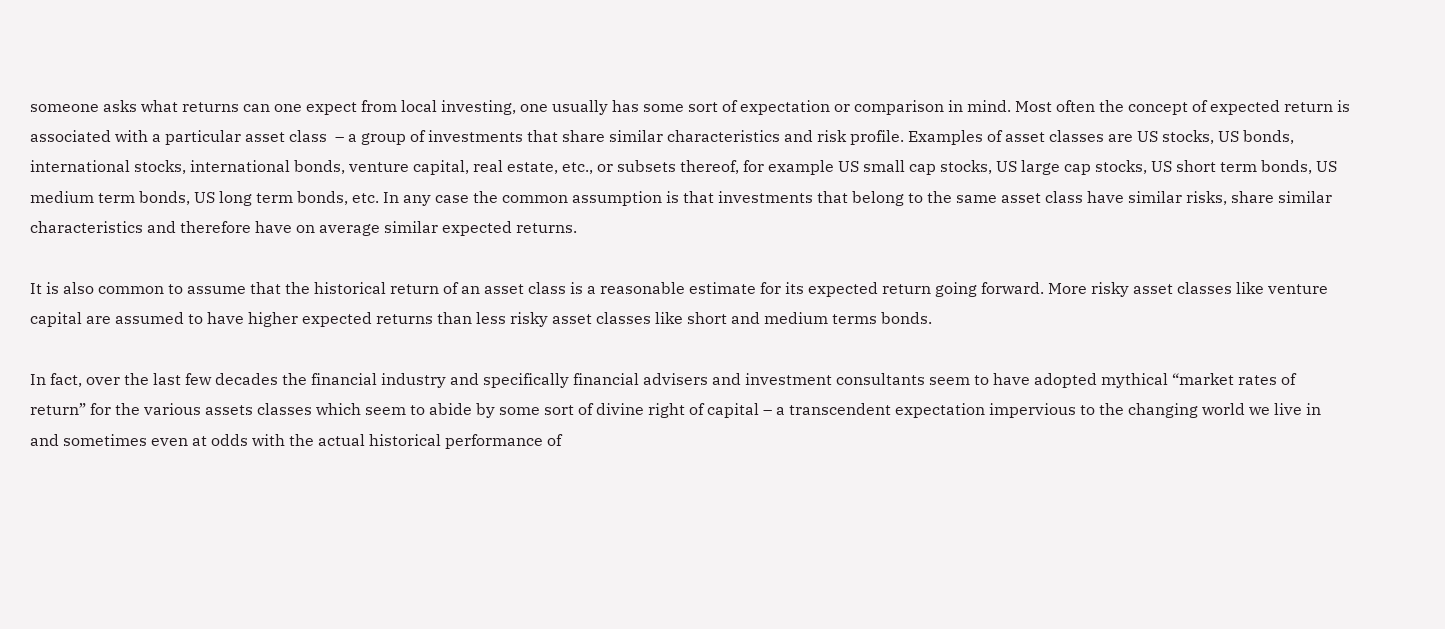someone asks what returns can one expect from local investing, one usually has some sort of expectation or comparison in mind. Most often the concept of expected return is associated with a particular asset class  – a group of investments that share similar characteristics and risk profile. Examples of asset classes are US stocks, US bonds, international stocks, international bonds, venture capital, real estate, etc., or subsets thereof, for example US small cap stocks, US large cap stocks, US short term bonds, US medium term bonds, US long term bonds, etc. In any case the common assumption is that investments that belong to the same asset class have similar risks, share similar characteristics and therefore have on average similar expected returns.

It is also common to assume that the historical return of an asset class is a reasonable estimate for its expected return going forward. More risky asset classes like venture capital are assumed to have higher expected returns than less risky asset classes like short and medium terms bonds.

In fact, over the last few decades the financial industry and specifically financial advisers and investment consultants seem to have adopted mythical “market rates of return” for the various assets classes which seem to abide by some sort of divine right of capital – a transcendent expectation impervious to the changing world we live in and sometimes even at odds with the actual historical performance of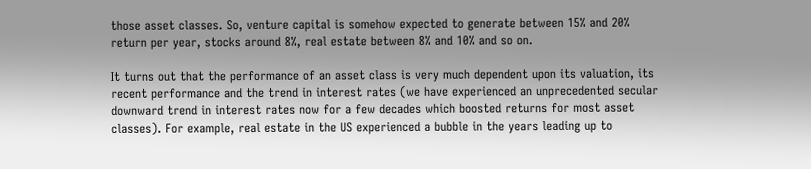those asset classes. So, venture capital is somehow expected to generate between 15% and 20% return per year, stocks around 8%, real estate between 8% and 10% and so on.

It turns out that the performance of an asset class is very much dependent upon its valuation, its recent performance and the trend in interest rates (we have experienced an unprecedented secular downward trend in interest rates now for a few decades which boosted returns for most asset classes). For example, real estate in the US experienced a bubble in the years leading up to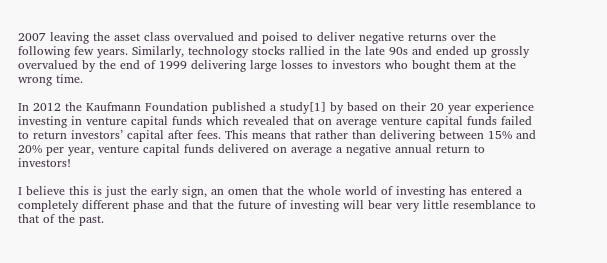2007 leaving the asset class overvalued and poised to deliver negative returns over the following few years. Similarly, technology stocks rallied in the late 90s and ended up grossly overvalued by the end of 1999 delivering large losses to investors who bought them at the wrong time.

In 2012 the Kaufmann Foundation published a study[1] by based on their 20 year experience investing in venture capital funds which revealed that on average venture capital funds failed to return investors’ capital after fees. This means that rather than delivering between 15% and 20% per year, venture capital funds delivered on average a negative annual return to investors!

I believe this is just the early sign, an omen that the whole world of investing has entered a completely different phase and that the future of investing will bear very little resemblance to that of the past.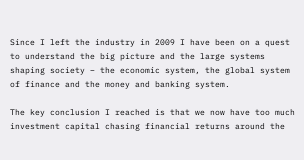Since I left the industry in 2009 I have been on a quest to understand the big picture and the large systems shaping society – the economic system, the global system of finance and the money and banking system.

The key conclusion I reached is that we now have too much investment capital chasing financial returns around the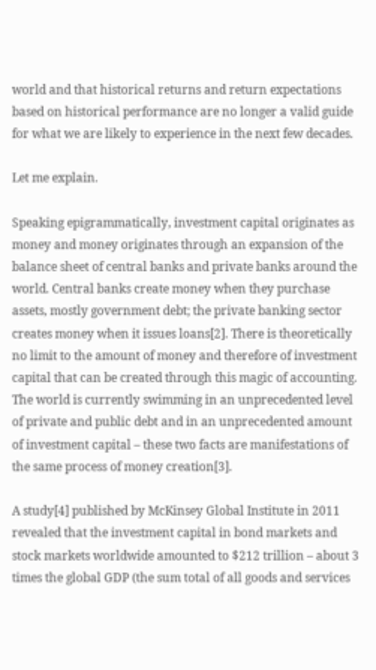world and that historical returns and return expectations based on historical performance are no longer a valid guide for what we are likely to experience in the next few decades.

Let me explain.

Speaking epigrammatically, investment capital originates as money and money originates through an expansion of the balance sheet of central banks and private banks around the world. Central banks create money when they purchase assets, mostly government debt; the private banking sector creates money when it issues loans[2]. There is theoretically no limit to the amount of money and therefore of investment capital that can be created through this magic of accounting. The world is currently swimming in an unprecedented level of private and public debt and in an unprecedented amount of investment capital – these two facts are manifestations of the same process of money creation[3].

A study[4] published by McKinsey Global Institute in 2011 revealed that the investment capital in bond markets and stock markets worldwide amounted to $212 trillion – about 3 times the global GDP (the sum total of all goods and services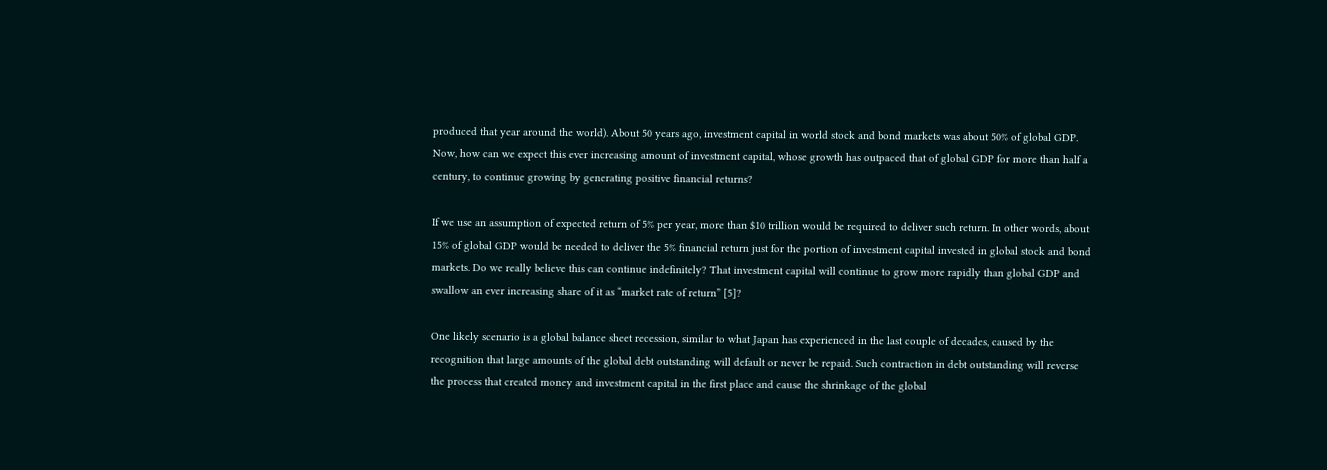produced that year around the world). About 50 years ago, investment capital in world stock and bond markets was about 50% of global GDP. Now, how can we expect this ever increasing amount of investment capital, whose growth has outpaced that of global GDP for more than half a century, to continue growing by generating positive financial returns?

If we use an assumption of expected return of 5% per year, more than $10 trillion would be required to deliver such return. In other words, about 15% of global GDP would be needed to deliver the 5% financial return just for the portion of investment capital invested in global stock and bond markets. Do we really believe this can continue indefinitely? That investment capital will continue to grow more rapidly than global GDP and swallow an ever increasing share of it as “market rate of return” [5]?

One likely scenario is a global balance sheet recession, similar to what Japan has experienced in the last couple of decades, caused by the recognition that large amounts of the global debt outstanding will default or never be repaid. Such contraction in debt outstanding will reverse the process that created money and investment capital in the first place and cause the shrinkage of the global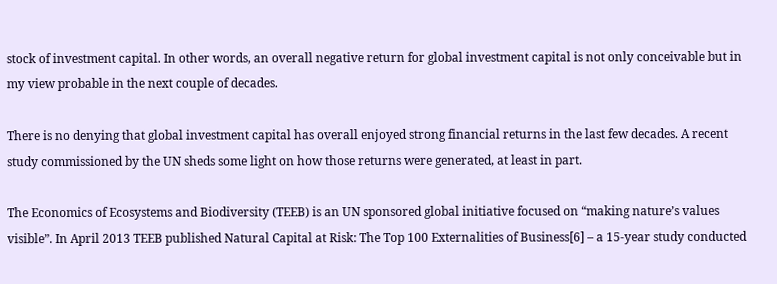stock of investment capital. In other words, an overall negative return for global investment capital is not only conceivable but in my view probable in the next couple of decades.

There is no denying that global investment capital has overall enjoyed strong financial returns in the last few decades. A recent study commissioned by the UN sheds some light on how those returns were generated, at least in part.

The Economics of Ecosystems and Biodiversity (TEEB) is an UN sponsored global initiative focused on “making nature’s values visible”. In April 2013 TEEB published Natural Capital at Risk: The Top 100 Externalities of Business[6] – a 15-year study conducted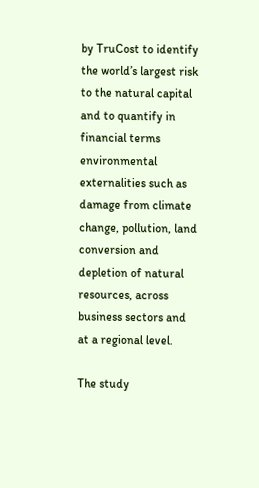by TruCost to identify the world’s largest risk to the natural capital and to quantify in financial terms environmental externalities such as damage from climate change, pollution, land conversion and depletion of natural resources, across business sectors and at a regional level.

The study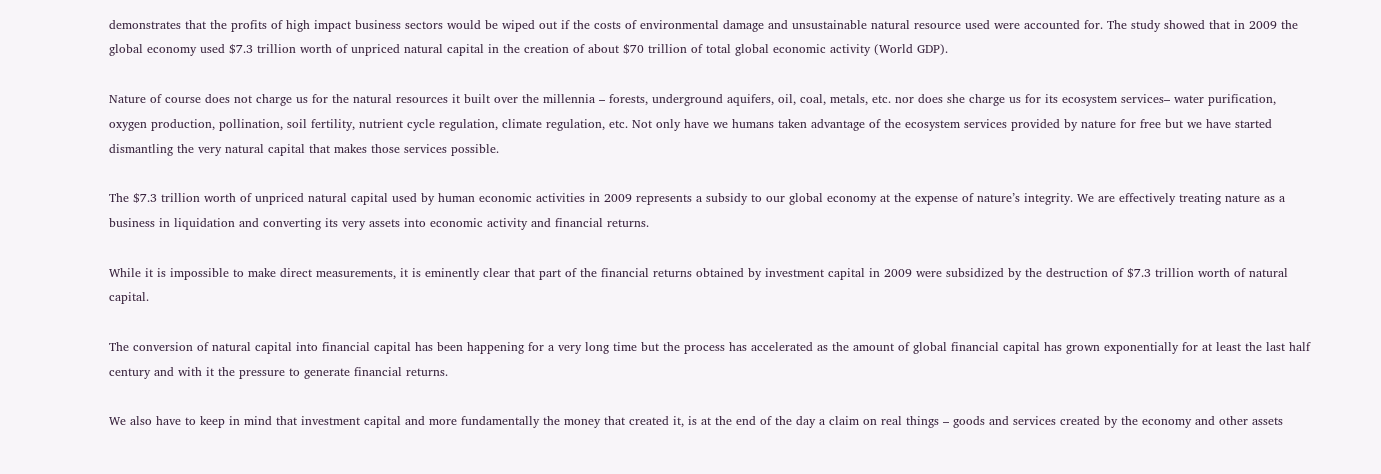demonstrates that the profits of high impact business sectors would be wiped out if the costs of environmental damage and unsustainable natural resource used were accounted for. The study showed that in 2009 the global economy used $7.3 trillion worth of unpriced natural capital in the creation of about $70 trillion of total global economic activity (World GDP).

Nature of course does not charge us for the natural resources it built over the millennia – forests, underground aquifers, oil, coal, metals, etc. nor does she charge us for its ecosystem services– water purification, oxygen production, pollination, soil fertility, nutrient cycle regulation, climate regulation, etc. Not only have we humans taken advantage of the ecosystem services provided by nature for free but we have started dismantling the very natural capital that makes those services possible.

The $7.3 trillion worth of unpriced natural capital used by human economic activities in 2009 represents a subsidy to our global economy at the expense of nature’s integrity. We are effectively treating nature as a business in liquidation and converting its very assets into economic activity and financial returns.

While it is impossible to make direct measurements, it is eminently clear that part of the financial returns obtained by investment capital in 2009 were subsidized by the destruction of $7.3 trillion worth of natural capital.

The conversion of natural capital into financial capital has been happening for a very long time but the process has accelerated as the amount of global financial capital has grown exponentially for at least the last half century and with it the pressure to generate financial returns.

We also have to keep in mind that investment capital and more fundamentally the money that created it, is at the end of the day a claim on real things – goods and services created by the economy and other assets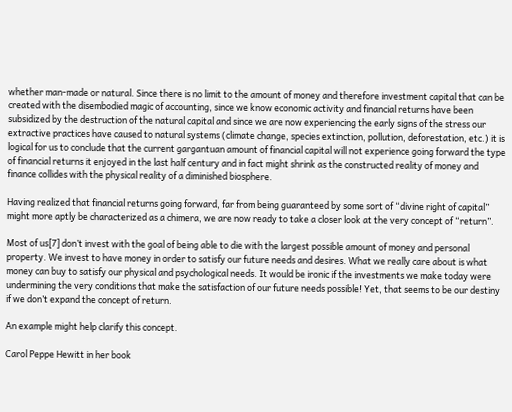whether man-made or natural. Since there is no limit to the amount of money and therefore investment capital that can be created with the disembodied magic of accounting, since we know economic activity and financial returns have been subsidized by the destruction of the natural capital and since we are now experiencing the early signs of the stress our extractive practices have caused to natural systems (climate change, species extinction, pollution, deforestation, etc.) it is logical for us to conclude that the current gargantuan amount of financial capital will not experience going forward the type of financial returns it enjoyed in the last half century and in fact might shrink as the constructed reality of money and finance collides with the physical reality of a diminished biosphere.

Having realized that financial returns going forward, far from being guaranteed by some sort of “divine right of capital” might more aptly be characterized as a chimera, we are now ready to take a closer look at the very concept of “return”.

Most of us[7] don’t invest with the goal of being able to die with the largest possible amount of money and personal property. We invest to have money in order to satisfy our future needs and desires. What we really care about is what money can buy to satisfy our physical and psychological needs. It would be ironic if the investments we make today were undermining the very conditions that make the satisfaction of our future needs possible! Yet, that seems to be our destiny if we don’t expand the concept of return.

An example might help clarify this concept.

Carol Peppe Hewitt in her book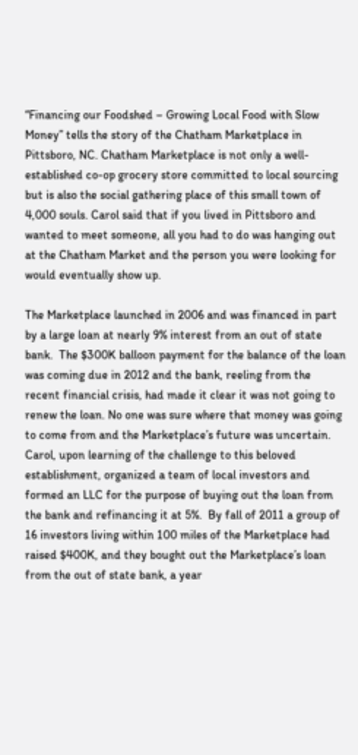“Financing our Foodshed – Growing Local Food with Slow Money” tells the story of the Chatham Marketplace in Pittsboro, NC. Chatham Marketplace is not only a well-established co-op grocery store committed to local sourcing but is also the social gathering place of this small town of 4,000 souls. Carol said that if you lived in Pittsboro and wanted to meet someone, all you had to do was hanging out at the Chatham Market and the person you were looking for would eventually show up.

The Marketplace launched in 2006 and was financed in part by a large loan at nearly 9% interest from an out of state bank.  The $300K balloon payment for the balance of the loan was coming due in 2012 and the bank, reeling from the recent financial crisis, had made it clear it was not going to renew the loan. No one was sure where that money was going to come from and the Marketplace’s future was uncertain. Carol, upon learning of the challenge to this beloved establishment, organized a team of local investors and formed an LLC for the purpose of buying out the loan from the bank and refinancing it at 5%.  By fall of 2011 a group of 16 investors living within 100 miles of the Marketplace had raised $400K, and they bought out the Marketplace’s loan from the out of state bank, a year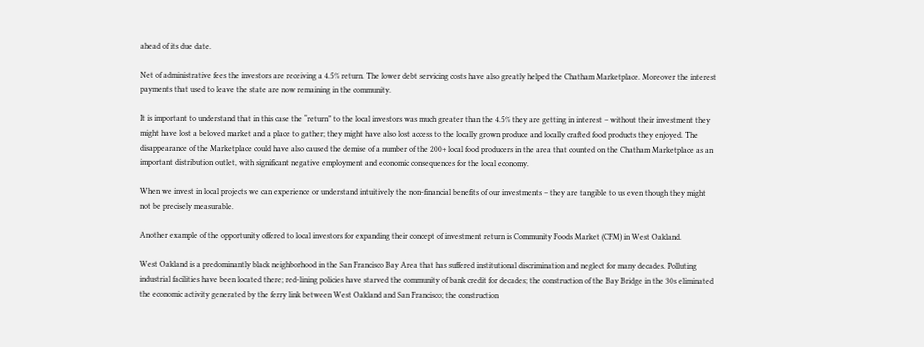ahead of its due date.

Net of administrative fees the investors are receiving a 4.5% return. The lower debt servicing costs have also greatly helped the Chatham Marketplace. Moreover the interest payments that used to leave the state are now remaining in the community.

It is important to understand that in this case the “return” to the local investors was much greater than the 4.5% they are getting in interest – without their investment they might have lost a beloved market and a place to gather; they might have also lost access to the locally grown produce and locally crafted food products they enjoyed. The disappearance of the Marketplace could have also caused the demise of a number of the 200+ local food producers in the area that counted on the Chatham Marketplace as an important distribution outlet, with significant negative employment and economic consequences for the local economy.

When we invest in local projects we can experience or understand intuitively the non-financial benefits of our investments – they are tangible to us even though they might not be precisely measurable.

Another example of the opportunity offered to local investors for expanding their concept of investment return is Community Foods Market (CFM) in West Oakland.

West Oakland is a predominantly black neighborhood in the San Francisco Bay Area that has suffered institutional discrimination and neglect for many decades. Polluting industrial facilities have been located there; red-lining policies have starved the community of bank credit for decades; the construction of the Bay Bridge in the 30s eliminated the economic activity generated by the ferry link between West Oakland and San Francisco; the construction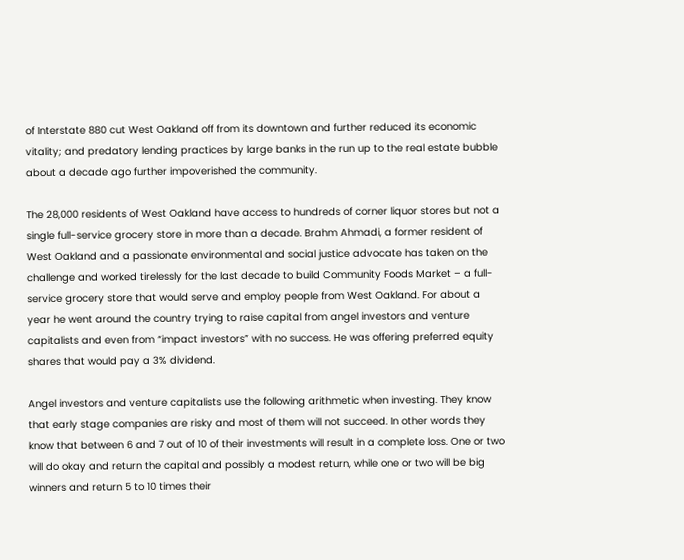of Interstate 880 cut West Oakland off from its downtown and further reduced its economic vitality; and predatory lending practices by large banks in the run up to the real estate bubble about a decade ago further impoverished the community.

The 28,000 residents of West Oakland have access to hundreds of corner liquor stores but not a single full-service grocery store in more than a decade. Brahm Ahmadi, a former resident of West Oakland and a passionate environmental and social justice advocate has taken on the challenge and worked tirelessly for the last decade to build Community Foods Market – a full-service grocery store that would serve and employ people from West Oakland. For about a year he went around the country trying to raise capital from angel investors and venture capitalists and even from “impact investors” with no success. He was offering preferred equity shares that would pay a 3% dividend.

Angel investors and venture capitalists use the following arithmetic when investing. They know that early stage companies are risky and most of them will not succeed. In other words they know that between 6 and 7 out of 10 of their investments will result in a complete loss. One or two will do okay and return the capital and possibly a modest return, while one or two will be big winners and return 5 to 10 times their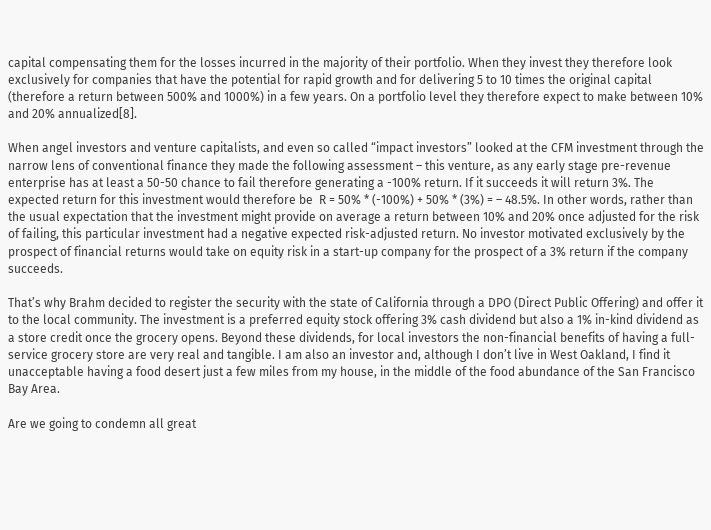capital compensating them for the losses incurred in the majority of their portfolio. When they invest they therefore look exclusively for companies that have the potential for rapid growth and for delivering 5 to 10 times the original capital (therefore a return between 500% and 1000%) in a few years. On a portfolio level they therefore expect to make between 10% and 20% annualized[8].

When angel investors and venture capitalists, and even so called “impact investors” looked at the CFM investment through the narrow lens of conventional finance they made the following assessment – this venture, as any early stage pre-revenue enterprise has at least a 50-50 chance to fail therefore generating a -100% return. If it succeeds it will return 3%. The expected return for this investment would therefore be  R = 50% * (-100%) + 50% * (3%) = – 48.5%. In other words, rather than the usual expectation that the investment might provide on average a return between 10% and 20% once adjusted for the risk of failing, this particular investment had a negative expected risk-adjusted return. No investor motivated exclusively by the prospect of financial returns would take on equity risk in a start-up company for the prospect of a 3% return if the company succeeds.

That’s why Brahm decided to register the security with the state of California through a DPO (Direct Public Offering) and offer it to the local community. The investment is a preferred equity stock offering 3% cash dividend but also a 1% in-kind dividend as a store credit once the grocery opens. Beyond these dividends, for local investors the non-financial benefits of having a full-service grocery store are very real and tangible. I am also an investor and, although I don’t live in West Oakland, I find it unacceptable having a food desert just a few miles from my house, in the middle of the food abundance of the San Francisco Bay Area.

Are we going to condemn all great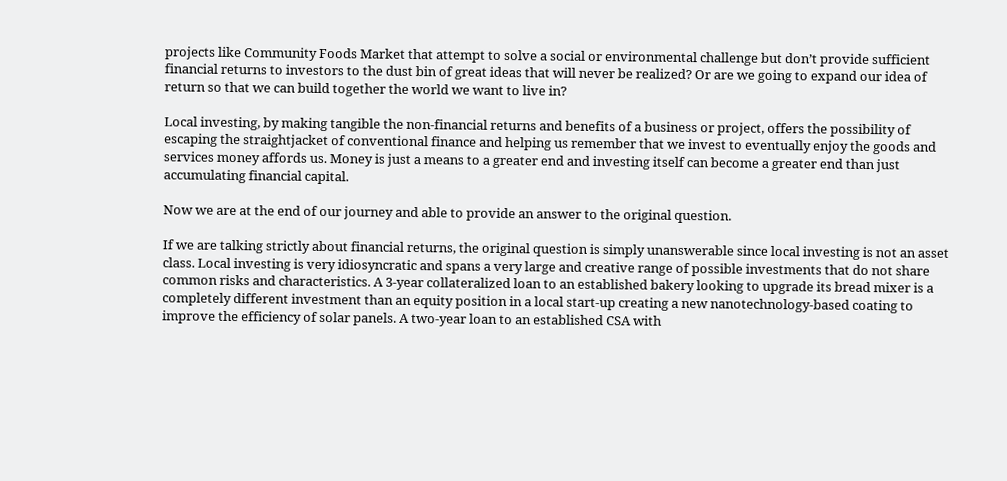projects like Community Foods Market that attempt to solve a social or environmental challenge but don’t provide sufficient financial returns to investors to the dust bin of great ideas that will never be realized? Or are we going to expand our idea of return so that we can build together the world we want to live in?

Local investing, by making tangible the non-financial returns and benefits of a business or project, offers the possibility of escaping the straightjacket of conventional finance and helping us remember that we invest to eventually enjoy the goods and services money affords us. Money is just a means to a greater end and investing itself can become a greater end than just accumulating financial capital.

Now we are at the end of our journey and able to provide an answer to the original question.

If we are talking strictly about financial returns, the original question is simply unanswerable since local investing is not an asset class. Local investing is very idiosyncratic and spans a very large and creative range of possible investments that do not share common risks and characteristics. A 3-year collateralized loan to an established bakery looking to upgrade its bread mixer is a completely different investment than an equity position in a local start-up creating a new nanotechnology-based coating to improve the efficiency of solar panels. A two-year loan to an established CSA with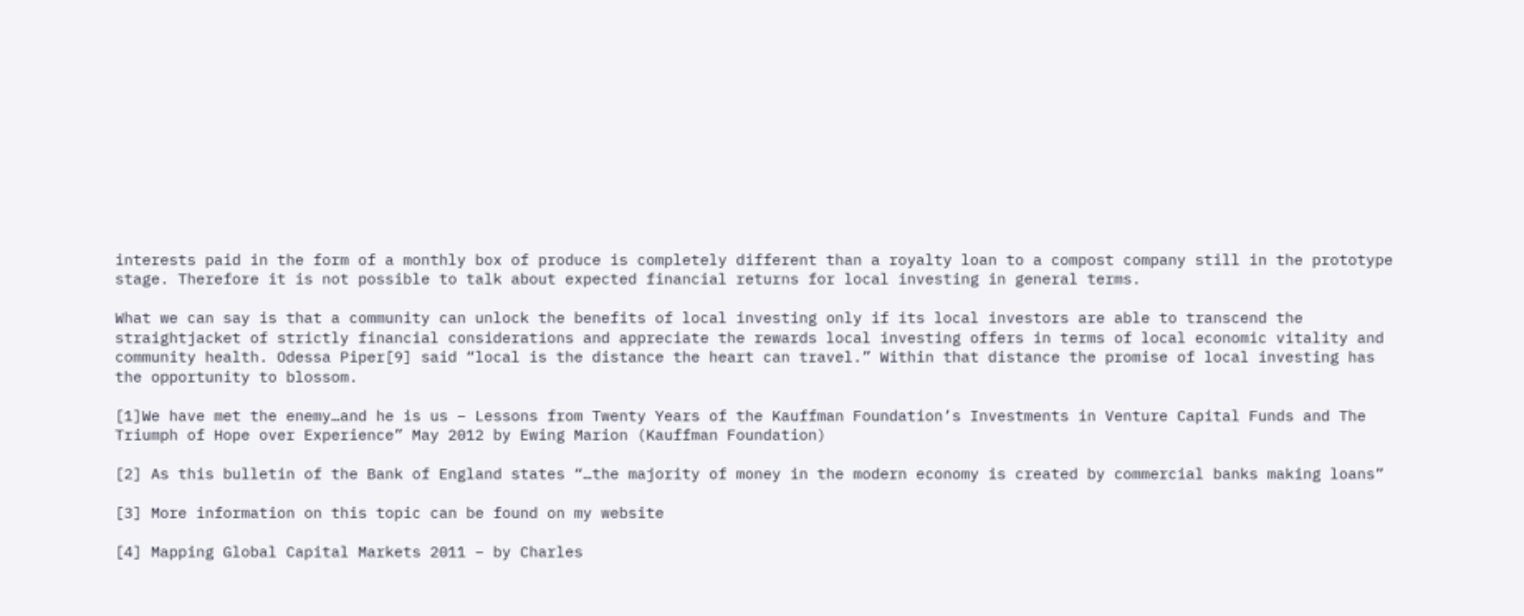interests paid in the form of a monthly box of produce is completely different than a royalty loan to a compost company still in the prototype stage. Therefore it is not possible to talk about expected financial returns for local investing in general terms.

What we can say is that a community can unlock the benefits of local investing only if its local investors are able to transcend the straightjacket of strictly financial considerations and appreciate the rewards local investing offers in terms of local economic vitality and community health. Odessa Piper[9] said “local is the distance the heart can travel.” Within that distance the promise of local investing has the opportunity to blossom.

[1]We have met the enemy…and he is us – Lessons from Twenty Years of the Kauffman Foundation’s Investments in Venture Capital Funds and The Triumph of Hope over Experience” May 2012 by Ewing Marion (Kauffman Foundation)

[2] As this bulletin of the Bank of England states “…the majority of money in the modern economy is created by commercial banks making loans”

[3] More information on this topic can be found on my website

[4] Mapping Global Capital Markets 2011 – by Charles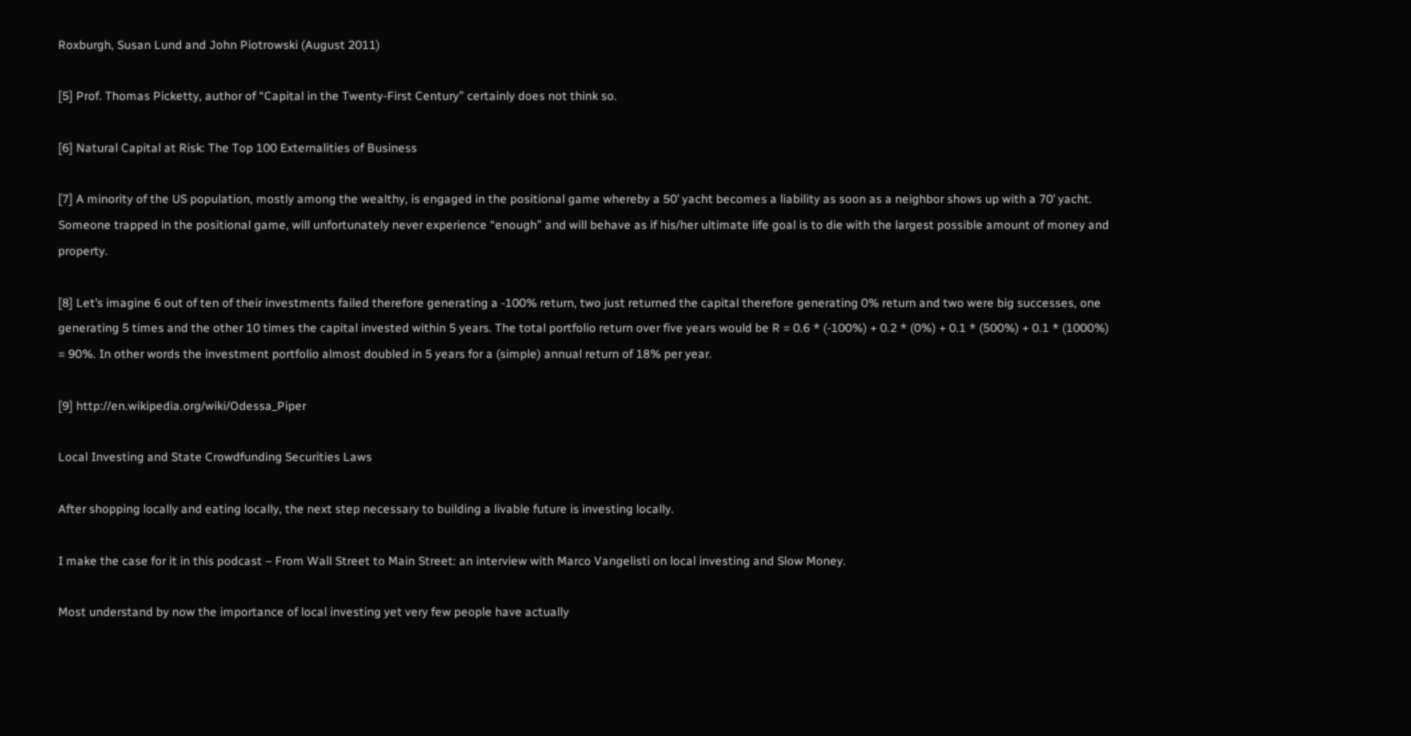Roxburgh, Susan Lund and John Piotrowski (August 2011)

[5] Prof. Thomas Picketty, author of “Capital in the Twenty-First Century” certainly does not think so.

[6] Natural Capital at Risk: The Top 100 Externalities of Business

[7] A minority of the US population, mostly among the wealthy, is engaged in the positional game whereby a 50’ yacht becomes a liability as soon as a neighbor shows up with a 70’ yacht. Someone trapped in the positional game, will unfortunately never experience “enough” and will behave as if his/her ultimate life goal is to die with the largest possible amount of money and property.

[8] Let’s imagine 6 out of ten of their investments failed therefore generating a -100% return, two just returned the capital therefore generating 0% return and two were big successes, one generating 5 times and the other 10 times the capital invested within 5 years. The total portfolio return over five years would be R = 0.6 * (-100%) + 0.2 * (0%) + 0.1 * (500%) + 0.1 * (1000%) = 90%. In other words the investment portfolio almost doubled in 5 years for a (simple) annual return of 18% per year.

[9] http://en.wikipedia.org/wiki/Odessa_Piper

Local Investing and State Crowdfunding Securities Laws

After shopping locally and eating locally, the next step necessary to building a livable future is investing locally.

I make the case for it in this podcast – From Wall Street to Main Street: an interview with Marco Vangelisti on local investing and Slow Money.

Most understand by now the importance of local investing yet very few people have actually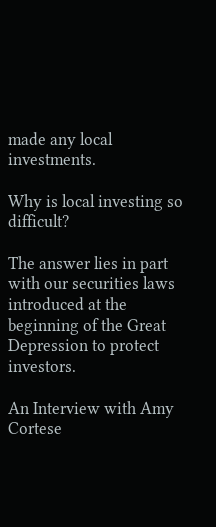made any local investments.

Why is local investing so difficult?

The answer lies in part with our securities laws introduced at the beginning of the Great Depression to protect investors.

An Interview with Amy Cortese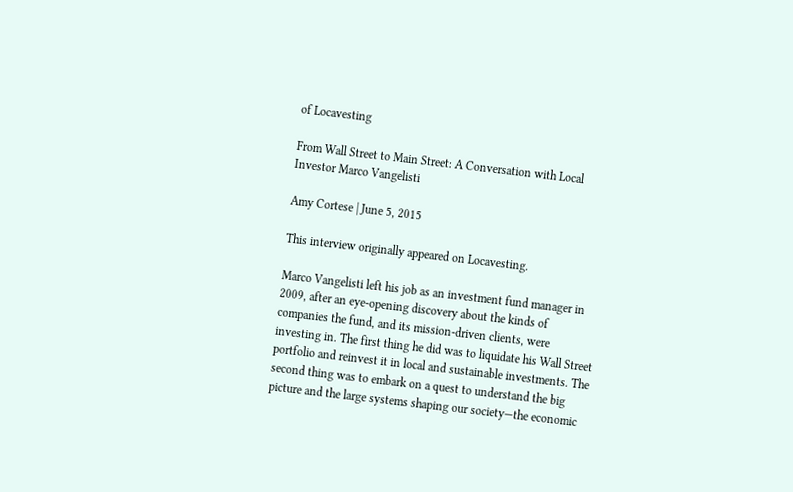of Locavesting

From Wall Street to Main Street: A Conversation with Local Investor Marco Vangelisti

Amy Cortese | June 5, 2015

This interview originally appeared on Locavesting.

Marco Vangelisti left his job as an investment fund manager in 2009, after an eye-opening discovery about the kinds of companies the fund, and its mission-driven clients, were investing in. The first thing he did was to liquidate his Wall Street portfolio and reinvest it in local and sustainable investments. The second thing was to embark on a quest to understand the big picture and the large systems shaping our society—the economic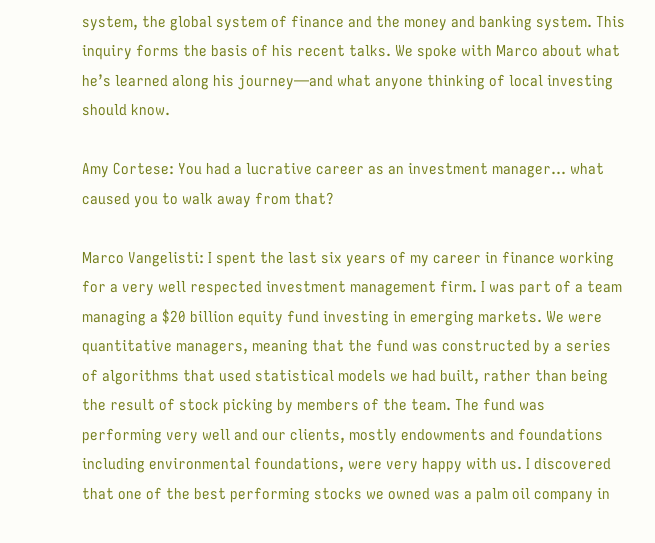system, the global system of finance and the money and banking system. This inquiry forms the basis of his recent talks. We spoke with Marco about what he’s learned along his journey—and what anyone thinking of local investing should know.

Amy Cortese: You had a lucrative career as an investment manager… what caused you to walk away from that?

Marco Vangelisti: I spent the last six years of my career in finance working for a very well respected investment management firm. I was part of a team managing a $20 billion equity fund investing in emerging markets. We were quantitative managers, meaning that the fund was constructed by a series of algorithms that used statistical models we had built, rather than being the result of stock picking by members of the team. The fund was performing very well and our clients, mostly endowments and foundations including environmental foundations, were very happy with us. I discovered that one of the best performing stocks we owned was a palm oil company in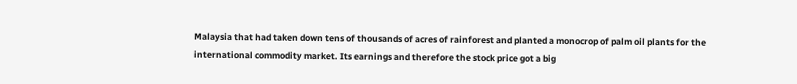Malaysia that had taken down tens of thousands of acres of rainforest and planted a monocrop of palm oil plants for the international commodity market. Its earnings and therefore the stock price got a big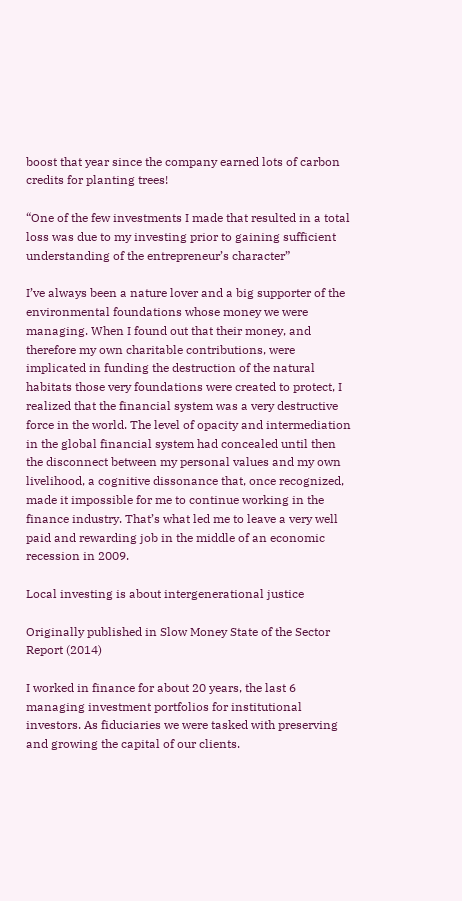boost that year since the company earned lots of carbon credits for planting trees!

“One of the few investments I made that resulted in a total loss was due to my investing prior to gaining sufficient understanding of the entrepreneur’s character”

I’ve always been a nature lover and a big supporter of the environmental foundations whose money we were managing. When I found out that their money, and therefore my own charitable contributions, were implicated in funding the destruction of the natural habitats those very foundations were created to protect, I realized that the financial system was a very destructive force in the world. The level of opacity and intermediation in the global financial system had concealed until then the disconnect between my personal values and my own livelihood, a cognitive dissonance that, once recognized, made it impossible for me to continue working in the finance industry. That’s what led me to leave a very well paid and rewarding job in the middle of an economic recession in 2009.

Local investing is about intergenerational justice

Originally published in Slow Money State of the Sector Report (2014)

I worked in finance for about 20 years, the last 6 managing investment portfolios for institutional investors. As fiduciaries we were tasked with preserving and growing the capital of our clients.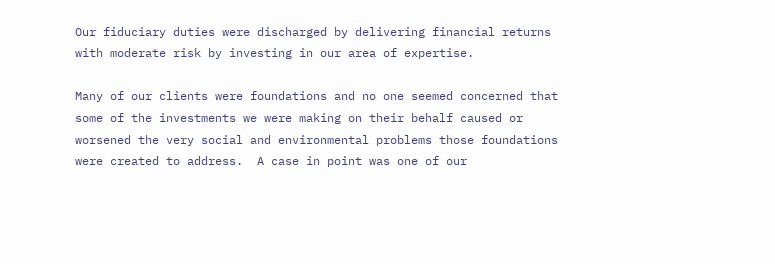Our fiduciary duties were discharged by delivering financial returns with moderate risk by investing in our area of expertise.

Many of our clients were foundations and no one seemed concerned that some of the investments we were making on their behalf caused or worsened the very social and environmental problems those foundations were created to address.  A case in point was one of our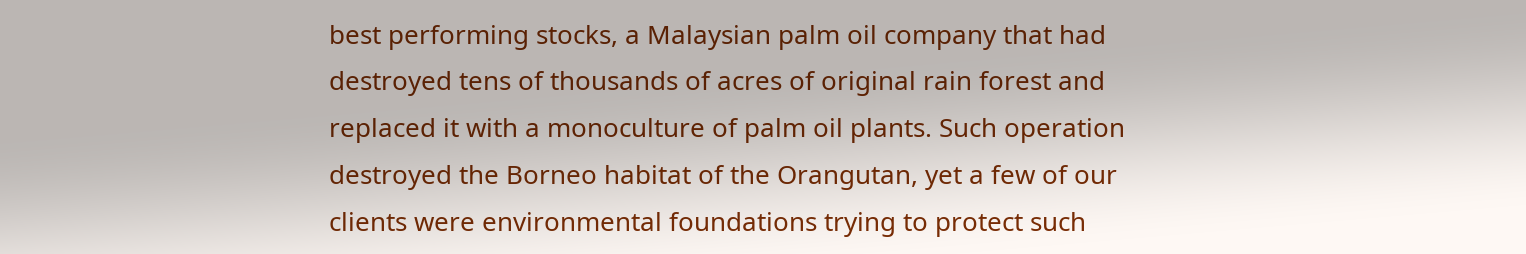best performing stocks, a Malaysian palm oil company that had destroyed tens of thousands of acres of original rain forest and replaced it with a monoculture of palm oil plants. Such operation destroyed the Borneo habitat of the Orangutan, yet a few of our clients were environmental foundations trying to protect such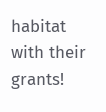habitat with their grants!